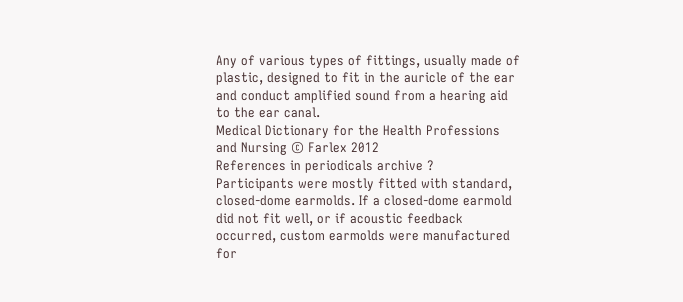Any of various types of fittings, usually made of plastic, designed to fit in the auricle of the ear and conduct amplified sound from a hearing aid to the ear canal.
Medical Dictionary for the Health Professions and Nursing © Farlex 2012
References in periodicals archive ?
Participants were mostly fitted with standard, closed-dome earmolds. If a closed-dome earmold did not fit well, or if acoustic feedback occurred, custom earmolds were manufactured for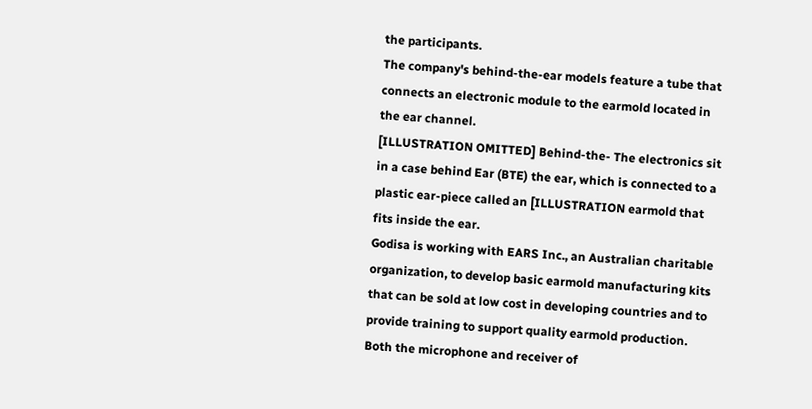the participants.
The company's behind-the-ear models feature a tube that connects an electronic module to the earmold located in the ear channel.
[ILLUSTRATION OMITTED] Behind-the- The electronics sit in a case behind Ear (BTE) the ear, which is connected to a plastic ear-piece called an [ILLUSTRATION earmold that fits inside the ear.
Godisa is working with EARS Inc., an Australian charitable organization, to develop basic earmold manufacturing kits that can be sold at low cost in developing countries and to provide training to support quality earmold production.
Both the microphone and receiver of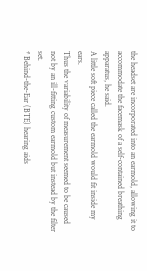the headset are incorporated into an earmold, allowing it to accommodate the facemask of a self-contained breathing apparatus, he said.
A little soft piece called the earmold would fit inside my ears.
Thus the variability of measurement seemed to be caused not by an ill-fitting custom earmold but instead by the filter set.
* Behind-the-Ear (BTE) hearing aids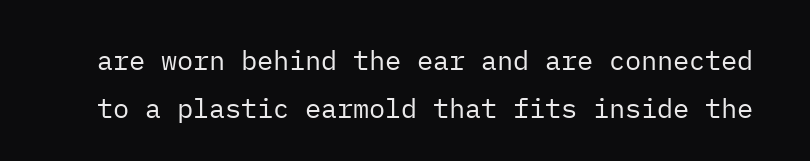are worn behind the ear and are connected to a plastic earmold that fits inside the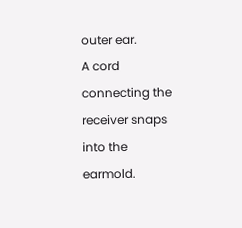outer ear.
A cord connecting the receiver snaps into the earmold.